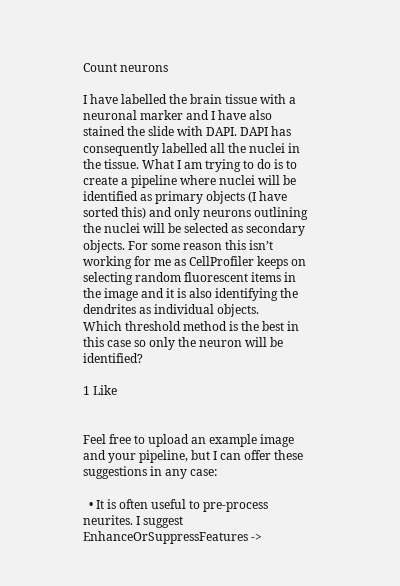Count neurons

I have labelled the brain tissue with a neuronal marker and I have also stained the slide with DAPI. DAPI has consequently labelled all the nuclei in the tissue. What I am trying to do is to create a pipeline where nuclei will be identified as primary objects (I have sorted this) and only neurons outlining the nuclei will be selected as secondary objects. For some reason this isn’t working for me as CellProfiler keeps on selecting random fluorescent items in the image and it is also identifying the dendrites as individual objects.
Which threshold method is the best in this case so only the neuron will be identified?

1 Like


Feel free to upload an example image and your pipeline, but I can offer these suggestions in any case:

  • It is often useful to pre-process neurites. I suggest EnhanceOrSuppressFeatures ->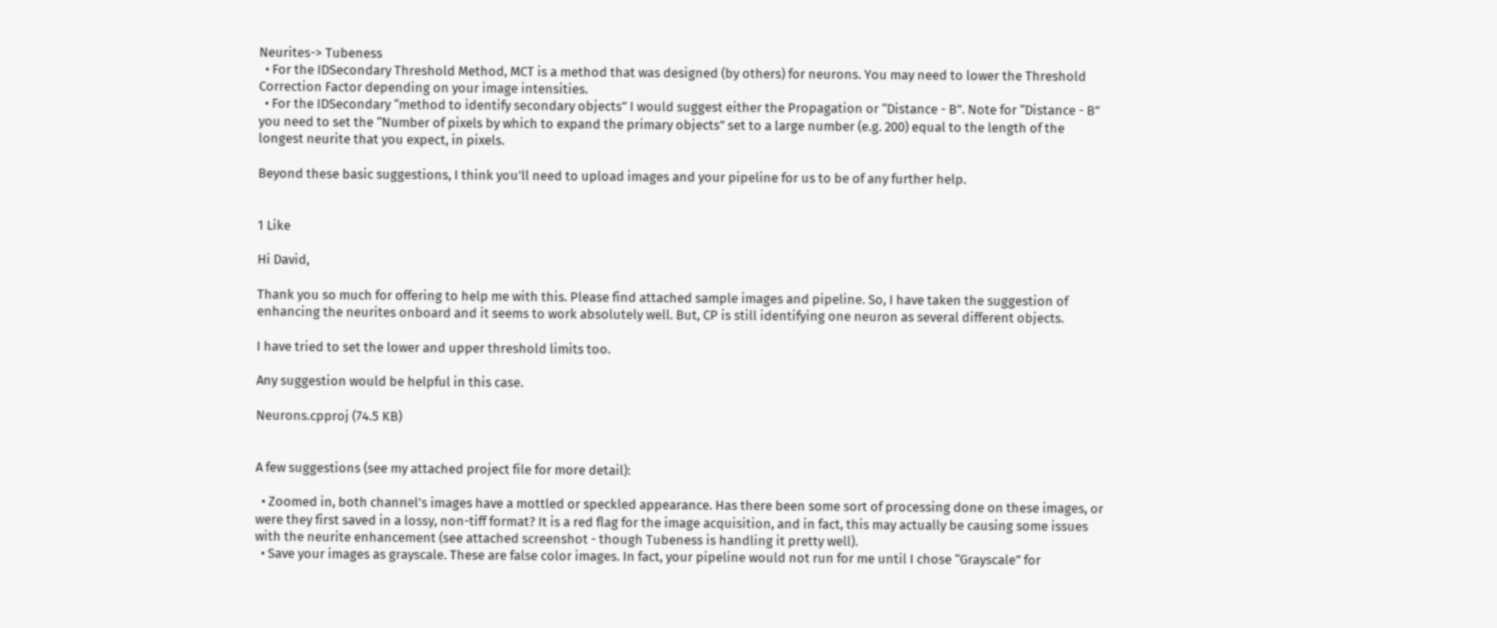Neurites-> Tubeness
  • For the IDSecondary Threshold Method, MCT is a method that was designed (by others) for neurons. You may need to lower the Threshold Correction Factor depending on your image intensities.
  • For the IDSecondary “method to identify secondary objects” I would suggest either the Propagation or “Distance - B”. Note for “Distance - B” you need to set the “Number of pixels by which to expand the primary objects” set to a large number (e.g. 200) equal to the length of the longest neurite that you expect, in pixels.

Beyond these basic suggestions, I think you’ll need to upload images and your pipeline for us to be of any further help.


1 Like

Hi David,

Thank you so much for offering to help me with this. Please find attached sample images and pipeline. So, I have taken the suggestion of enhancing the neurites onboard and it seems to work absolutely well. But, CP is still identifying one neuron as several different objects.

I have tried to set the lower and upper threshold limits too.

Any suggestion would be helpful in this case.

Neurons.cpproj (74.5 KB)


A few suggestions (see my attached project file for more detail):

  • Zoomed in, both channel’s images have a mottled or speckled appearance. Has there been some sort of processing done on these images, or were they first saved in a lossy, non-tiff format? It is a red flag for the image acquisition, and in fact, this may actually be causing some issues with the neurite enhancement (see attached screenshot - though Tubeness is handling it pretty well).
  • Save your images as grayscale. These are false color images. In fact, your pipeline would not run for me until I chose “Grayscale” for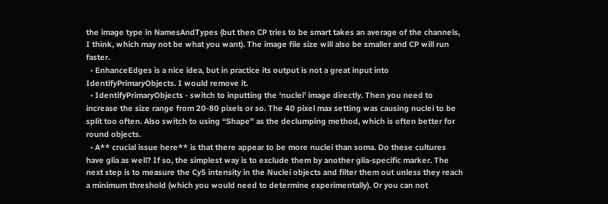the image type in NamesAndTypes (but then CP tries to be smart takes an average of the channels, I think, which may not be what you want). The image file size will also be smaller and CP will run faster.
  • EnhanceEdges is a nice idea, but in practice its output is not a great input into IdentifyPrimaryObjects. I would remove it.
  • IdentifyPrimaryObjects - switch to inputting the ‘nuclei’ image directly. Then you need to increase the size range from 20-80 pixels or so. The 40 pixel max setting was causing nuclei to be split too often. Also switch to using “Shape” as the declumping method, which is often better for round objects.
  • A** crucial issue here** is that there appear to be more nuclei than soma. Do these cultures have glia as well? If so, the simplest way is to exclude them by another glia-specific marker. The next step is to measure the Cy5 intensity in the Nuclei objects and filter them out unless they reach a minimum threshold (which you would need to determine experimentally). Or you can not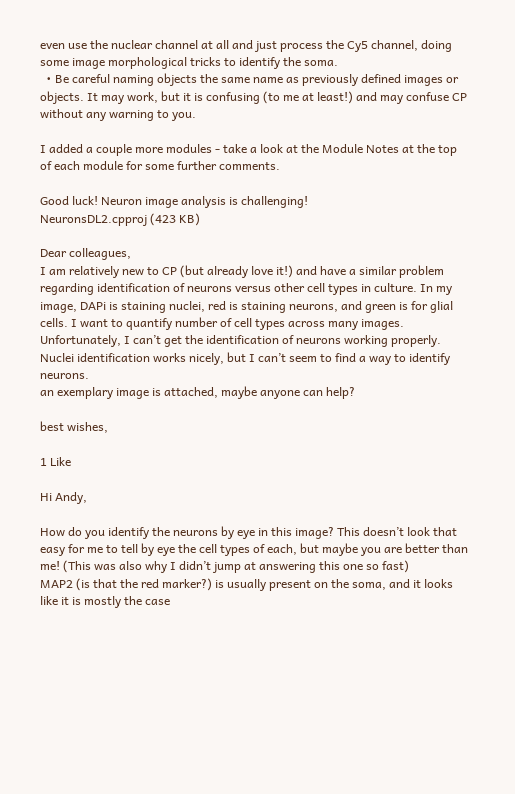even use the nuclear channel at all and just process the Cy5 channel, doing some image morphological tricks to identify the soma.
  • Be careful naming objects the same name as previously defined images or objects. It may work, but it is confusing (to me at least!) and may confuse CP without any warning to you.

I added a couple more modules - take a look at the Module Notes at the top of each module for some further comments.

Good luck! Neuron image analysis is challenging!
NeuronsDL2.cpproj (423 KB)

Dear colleagues,
I am relatively new to CP (but already love it!) and have a similar problem regarding identification of neurons versus other cell types in culture. In my image, DAPi is staining nuclei, red is staining neurons, and green is for glial cells. I want to quantify number of cell types across many images. Unfortunately, I can’t get the identification of neurons working properly.
Nuclei identification works nicely, but I can’t seem to find a way to identify neurons.
an exemplary image is attached, maybe anyone can help?

best wishes,

1 Like

Hi Andy,

How do you identify the neurons by eye in this image? This doesn’t look that easy for me to tell by eye the cell types of each, but maybe you are better than me! (This was also why I didn’t jump at answering this one so fast)
MAP2 (is that the red marker?) is usually present on the soma, and it looks like it is mostly the case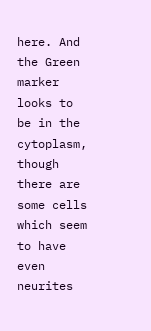here. And the Green marker looks to be in the cytoplasm, though there are some cells which seem to have even neurites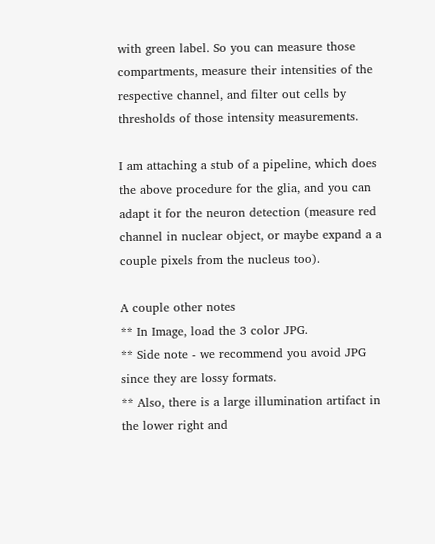with green label. So you can measure those compartments, measure their intensities of the respective channel, and filter out cells by thresholds of those intensity measurements.

I am attaching a stub of a pipeline, which does the above procedure for the glia, and you can adapt it for the neuron detection (measure red channel in nuclear object, or maybe expand a a couple pixels from the nucleus too).

A couple other notes
** In Image, load the 3 color JPG.
** Side note - we recommend you avoid JPG since they are lossy formats.
** Also, there is a large illumination artifact in the lower right and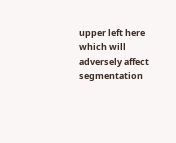upper left here which will adversely affect segmentation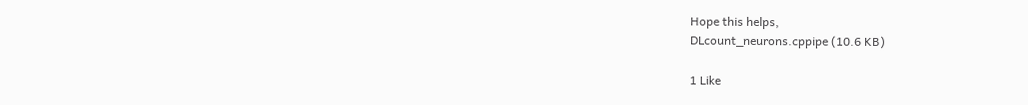Hope this helps,
DLcount_neurons.cppipe (10.6 KB)

1 Like